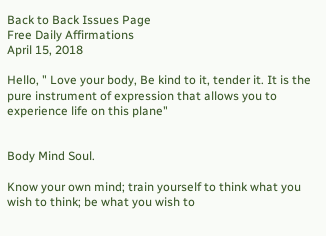Back to Back Issues Page
Free Daily Affirmations
April 15, 2018

Hello, " Love your body, Be kind to it, tender it. It is the pure instrument of expression that allows you to experience life on this plane"


Body Mind Soul.

Know your own mind; train yourself to think what you wish to think; be what you wish to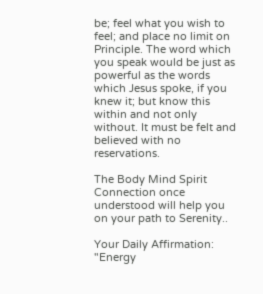be; feel what you wish to feel; and place no limit on Principle. The word which you speak would be just as powerful as the words which Jesus spoke, if you knew it; but know this within and not only without. It must be felt and believed with no reservations.

The Body Mind Spirit Connection once understood will help you on your path to Serenity..

Your Daily Affirmation: "Energy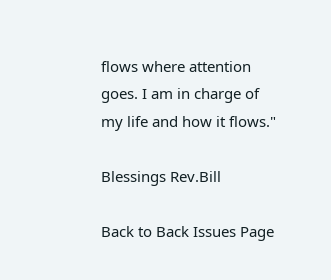flows where attention goes. I am in charge of my life and how it flows."

Blessings Rev.Bill

Back to Back Issues Page